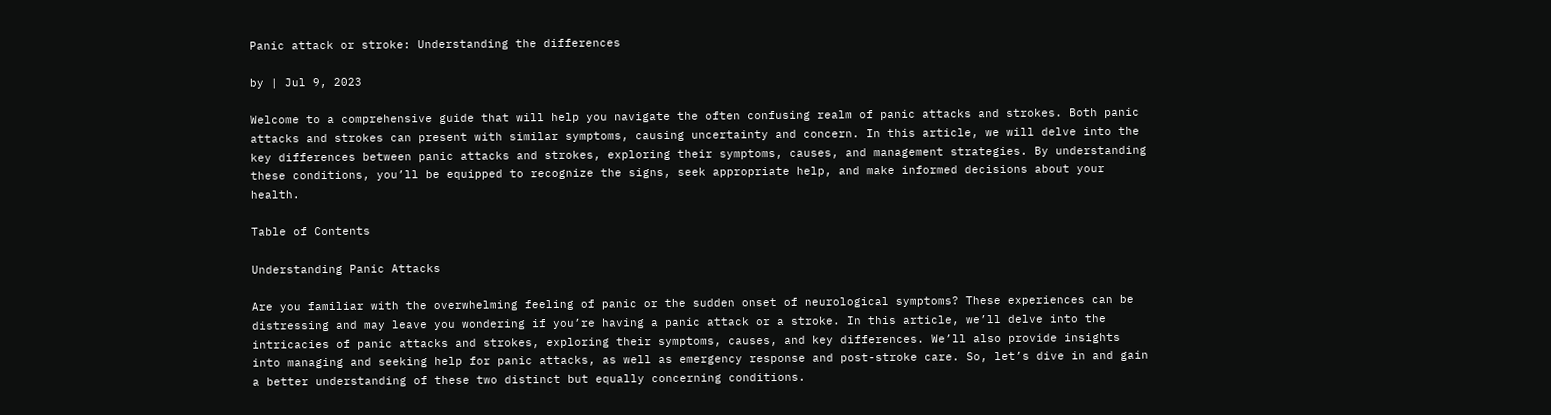Panic attack or stroke: Understanding the differences

by | Jul 9, 2023

Welcome to a comprehensive guide that will help you navigate the often confusing realm of panic attacks and strokes. Both panic attacks and strokes can present with similar symptoms, causing uncertainty and concern. In this article, we will delve into the key differences between panic attacks and strokes, exploring their symptoms, causes, and management strategies. By understanding these conditions, you’ll be equipped to recognize the signs, seek appropriate help, and make informed decisions about your health.

Table of Contents

Understanding Panic Attacks

Are you familiar with the overwhelming feeling of panic or the sudden onset of neurological symptoms? These experiences can be distressing and may leave you wondering if you’re having a panic attack or a stroke. In this article, we’ll delve into the intricacies of panic attacks and strokes, exploring their symptoms, causes, and key differences. We’ll also provide insights into managing and seeking help for panic attacks, as well as emergency response and post-stroke care. So, let’s dive in and gain a better understanding of these two distinct but equally concerning conditions.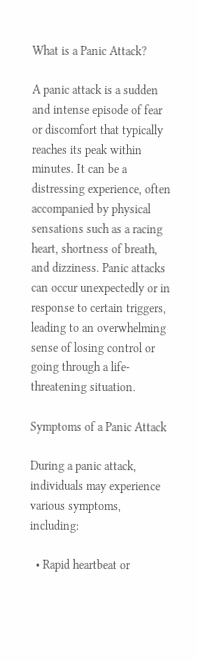What is a Panic Attack?

A panic attack is a sudden and intense episode of fear or discomfort that typically reaches its peak within minutes. It can be a distressing experience, often accompanied by physical sensations such as a racing heart, shortness of breath, and dizziness. Panic attacks can occur unexpectedly or in response to certain triggers, leading to an overwhelming sense of losing control or going through a life-threatening situation.

Symptoms of a Panic Attack

During a panic attack, individuals may experience various symptoms, including:

  • Rapid heartbeat or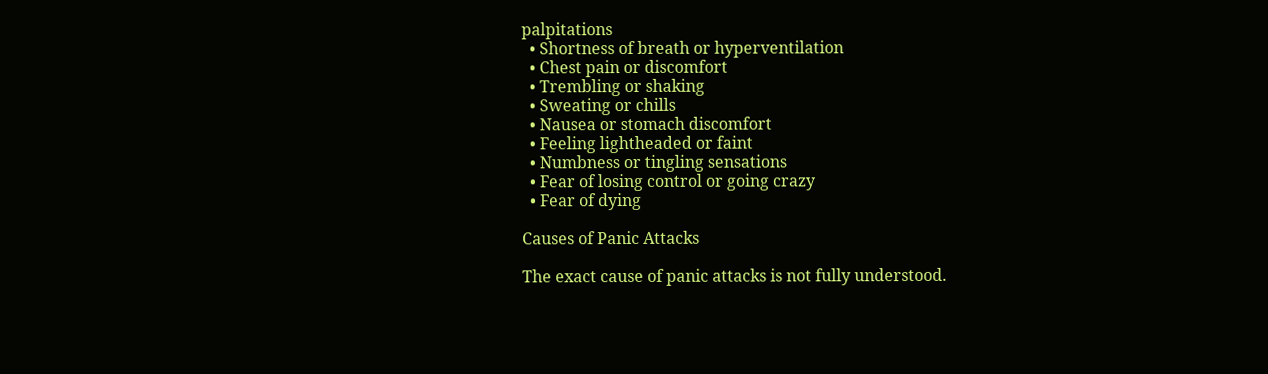palpitations
  • Shortness of breath or hyperventilation
  • Chest pain or discomfort
  • Trembling or shaking
  • Sweating or chills
  • Nausea or stomach discomfort
  • Feeling lightheaded or faint
  • Numbness or tingling sensations
  • Fear of losing control or going crazy
  • Fear of dying

Causes of Panic Attacks

The exact cause of panic attacks is not fully understood.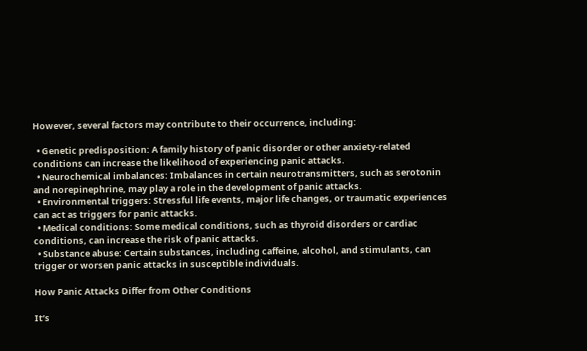However, several factors may contribute to their occurrence, including:

  • Genetic predisposition: A family history of panic disorder or other anxiety-related conditions can increase the likelihood of experiencing panic attacks.
  • Neurochemical imbalances: Imbalances in certain neurotransmitters, such as serotonin and norepinephrine, may play a role in the development of panic attacks.
  • Environmental triggers: Stressful life events, major life changes, or traumatic experiences can act as triggers for panic attacks.
  • Medical conditions: Some medical conditions, such as thyroid disorders or cardiac conditions, can increase the risk of panic attacks.
  • Substance abuse: Certain substances, including caffeine, alcohol, and stimulants, can trigger or worsen panic attacks in susceptible individuals.

How Panic Attacks Differ from Other Conditions

It’s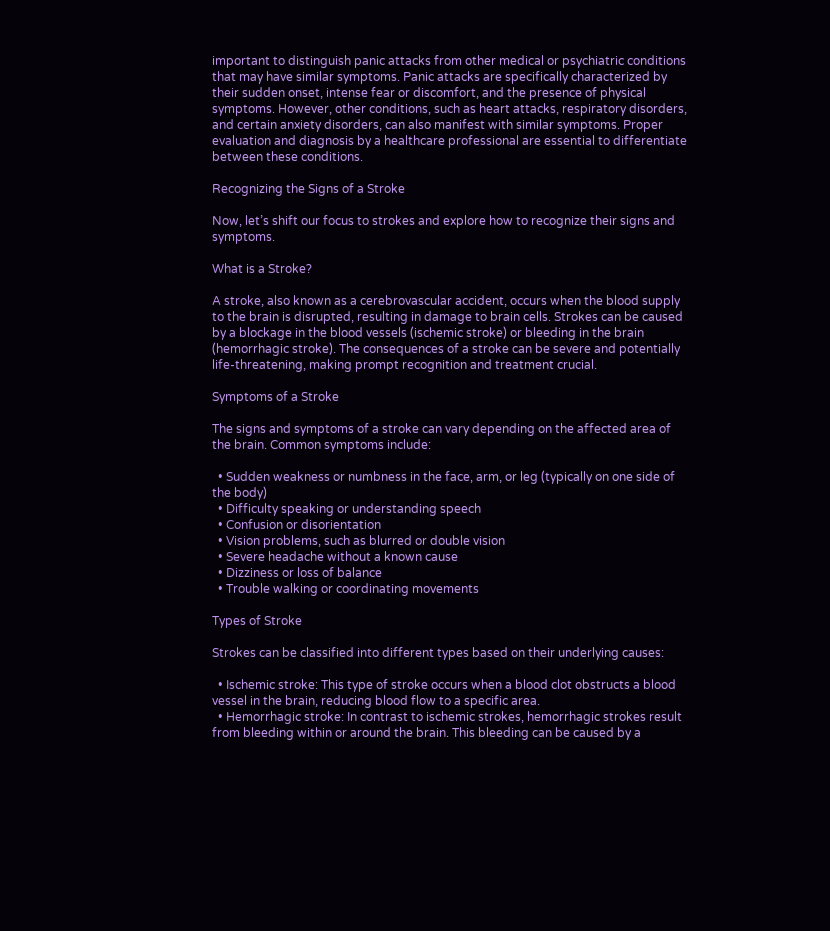important to distinguish panic attacks from other medical or psychiatric conditions that may have similar symptoms. Panic attacks are specifically characterized by their sudden onset, intense fear or discomfort, and the presence of physical symptoms. However, other conditions, such as heart attacks, respiratory disorders, and certain anxiety disorders, can also manifest with similar symptoms. Proper evaluation and diagnosis by a healthcare professional are essential to differentiate between these conditions.

Recognizing the Signs of a Stroke

Now, let’s shift our focus to strokes and explore how to recognize their signs and symptoms.

What is a Stroke?

A stroke, also known as a cerebrovascular accident, occurs when the blood supply to the brain is disrupted, resulting in damage to brain cells. Strokes can be caused by a blockage in the blood vessels (ischemic stroke) or bleeding in the brain (hemorrhagic stroke). The consequences of a stroke can be severe and potentially life-threatening, making prompt recognition and treatment crucial.

Symptoms of a Stroke

The signs and symptoms of a stroke can vary depending on the affected area of the brain. Common symptoms include:

  • Sudden weakness or numbness in the face, arm, or leg (typically on one side of the body)
  • Difficulty speaking or understanding speech
  • Confusion or disorientation
  • Vision problems, such as blurred or double vision
  • Severe headache without a known cause
  • Dizziness or loss of balance
  • Trouble walking or coordinating movements

Types of Stroke

Strokes can be classified into different types based on their underlying causes:

  • Ischemic stroke: This type of stroke occurs when a blood clot obstructs a blood vessel in the brain, reducing blood flow to a specific area.
  • Hemorrhagic stroke: In contrast to ischemic strokes, hemorrhagic strokes result from bleeding within or around the brain. This bleeding can be caused by a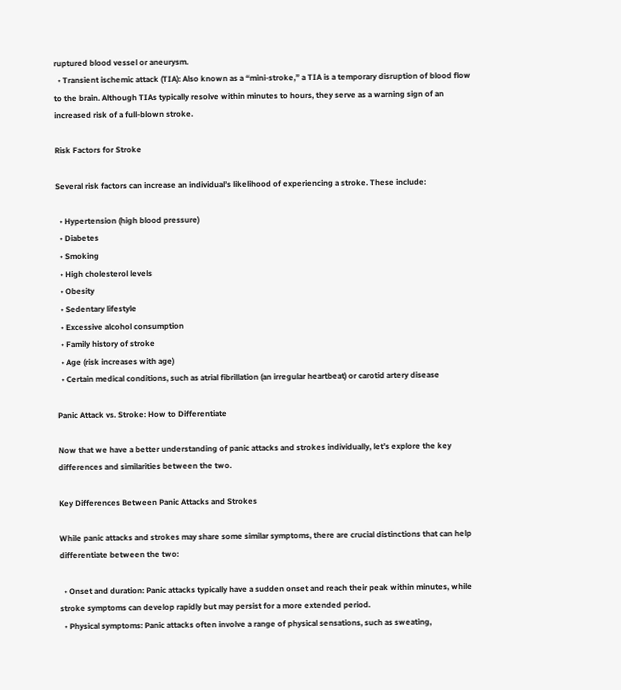ruptured blood vessel or aneurysm.
  • Transient ischemic attack (TIA): Also known as a “mini-stroke,” a TIA is a temporary disruption of blood flow to the brain. Although TIAs typically resolve within minutes to hours, they serve as a warning sign of an increased risk of a full-blown stroke.

Risk Factors for Stroke

Several risk factors can increase an individual’s likelihood of experiencing a stroke. These include:

  • Hypertension (high blood pressure)
  • Diabetes
  • Smoking
  • High cholesterol levels
  • Obesity
  • Sedentary lifestyle
  • Excessive alcohol consumption
  • Family history of stroke
  • Age (risk increases with age)
  • Certain medical conditions, such as atrial fibrillation (an irregular heartbeat) or carotid artery disease

Panic Attack vs. Stroke: How to Differentiate

Now that we have a better understanding of panic attacks and strokes individually, let’s explore the key differences and similarities between the two.

Key Differences Between Panic Attacks and Strokes

While panic attacks and strokes may share some similar symptoms, there are crucial distinctions that can help differentiate between the two:

  • Onset and duration: Panic attacks typically have a sudden onset and reach their peak within minutes, while stroke symptoms can develop rapidly but may persist for a more extended period.
  • Physical symptoms: Panic attacks often involve a range of physical sensations, such as sweating,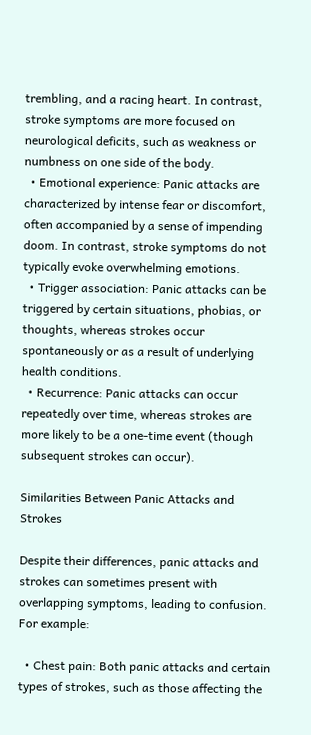trembling, and a racing heart. In contrast, stroke symptoms are more focused on neurological deficits, such as weakness or numbness on one side of the body.
  • Emotional experience: Panic attacks are characterized by intense fear or discomfort, often accompanied by a sense of impending doom. In contrast, stroke symptoms do not typically evoke overwhelming emotions.
  • Trigger association: Panic attacks can be triggered by certain situations, phobias, or thoughts, whereas strokes occur spontaneously or as a result of underlying health conditions.
  • Recurrence: Panic attacks can occur repeatedly over time, whereas strokes are more likely to be a one-time event (though subsequent strokes can occur).

Similarities Between Panic Attacks and Strokes

Despite their differences, panic attacks and strokes can sometimes present with overlapping symptoms, leading to confusion. For example:

  • Chest pain: Both panic attacks and certain types of strokes, such as those affecting the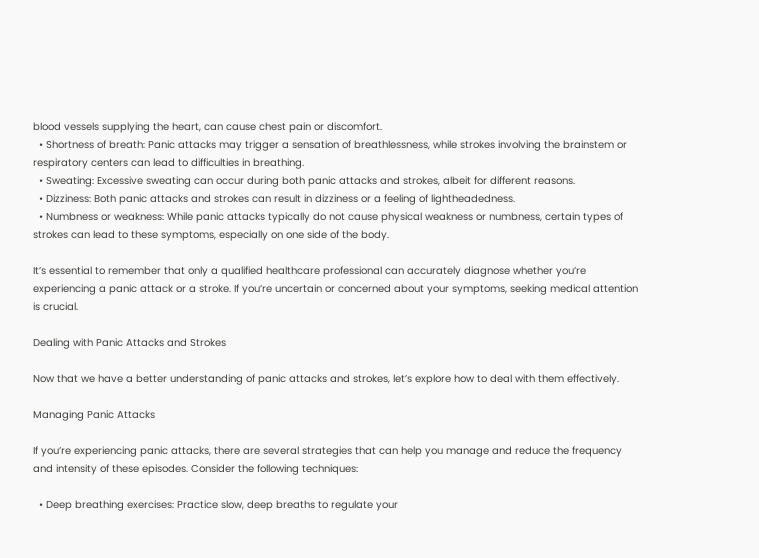blood vessels supplying the heart, can cause chest pain or discomfort.
  • Shortness of breath: Panic attacks may trigger a sensation of breathlessness, while strokes involving the brainstem or respiratory centers can lead to difficulties in breathing.
  • Sweating: Excessive sweating can occur during both panic attacks and strokes, albeit for different reasons.
  • Dizziness: Both panic attacks and strokes can result in dizziness or a feeling of lightheadedness.
  • Numbness or weakness: While panic attacks typically do not cause physical weakness or numbness, certain types of strokes can lead to these symptoms, especially on one side of the body.

It’s essential to remember that only a qualified healthcare professional can accurately diagnose whether you’re experiencing a panic attack or a stroke. If you’re uncertain or concerned about your symptoms, seeking medical attention is crucial.

Dealing with Panic Attacks and Strokes

Now that we have a better understanding of panic attacks and strokes, let’s explore how to deal with them effectively.

Managing Panic Attacks

If you’re experiencing panic attacks, there are several strategies that can help you manage and reduce the frequency and intensity of these episodes. Consider the following techniques:

  • Deep breathing exercises: Practice slow, deep breaths to regulate your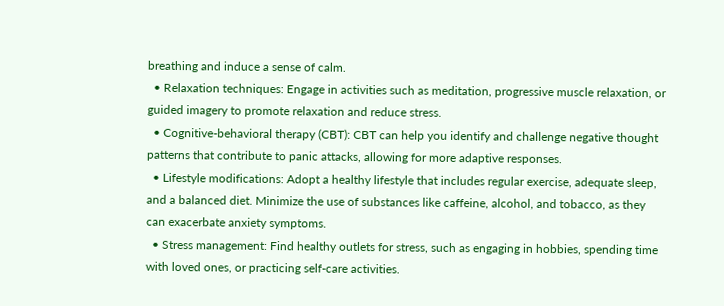breathing and induce a sense of calm.
  • Relaxation techniques: Engage in activities such as meditation, progressive muscle relaxation, or guided imagery to promote relaxation and reduce stress.
  • Cognitive-behavioral therapy (CBT): CBT can help you identify and challenge negative thought patterns that contribute to panic attacks, allowing for more adaptive responses.
  • Lifestyle modifications: Adopt a healthy lifestyle that includes regular exercise, adequate sleep, and a balanced diet. Minimize the use of substances like caffeine, alcohol, and tobacco, as they can exacerbate anxiety symptoms.
  • Stress management: Find healthy outlets for stress, such as engaging in hobbies, spending time with loved ones, or practicing self-care activities.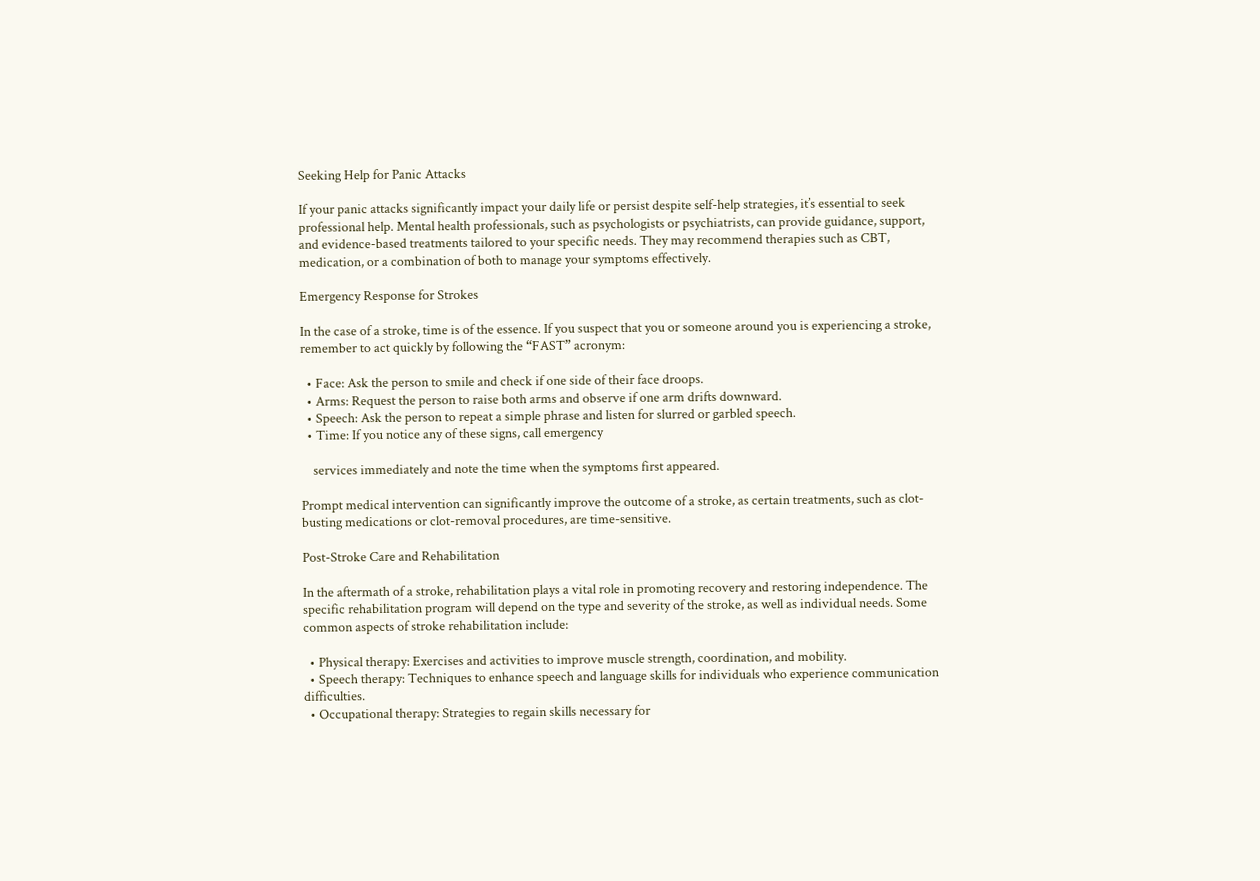Seeking Help for Panic Attacks

If your panic attacks significantly impact your daily life or persist despite self-help strategies, it’s essential to seek professional help. Mental health professionals, such as psychologists or psychiatrists, can provide guidance, support, and evidence-based treatments tailored to your specific needs. They may recommend therapies such as CBT, medication, or a combination of both to manage your symptoms effectively.

Emergency Response for Strokes

In the case of a stroke, time is of the essence. If you suspect that you or someone around you is experiencing a stroke, remember to act quickly by following the “FAST” acronym:

  • Face: Ask the person to smile and check if one side of their face droops.
  • Arms: Request the person to raise both arms and observe if one arm drifts downward.
  • Speech: Ask the person to repeat a simple phrase and listen for slurred or garbled speech.
  • Time: If you notice any of these signs, call emergency

    services immediately and note the time when the symptoms first appeared.

Prompt medical intervention can significantly improve the outcome of a stroke, as certain treatments, such as clot-busting medications or clot-removal procedures, are time-sensitive.

Post-Stroke Care and Rehabilitation

In the aftermath of a stroke, rehabilitation plays a vital role in promoting recovery and restoring independence. The specific rehabilitation program will depend on the type and severity of the stroke, as well as individual needs. Some common aspects of stroke rehabilitation include:

  • Physical therapy: Exercises and activities to improve muscle strength, coordination, and mobility.
  • Speech therapy: Techniques to enhance speech and language skills for individuals who experience communication difficulties.
  • Occupational therapy: Strategies to regain skills necessary for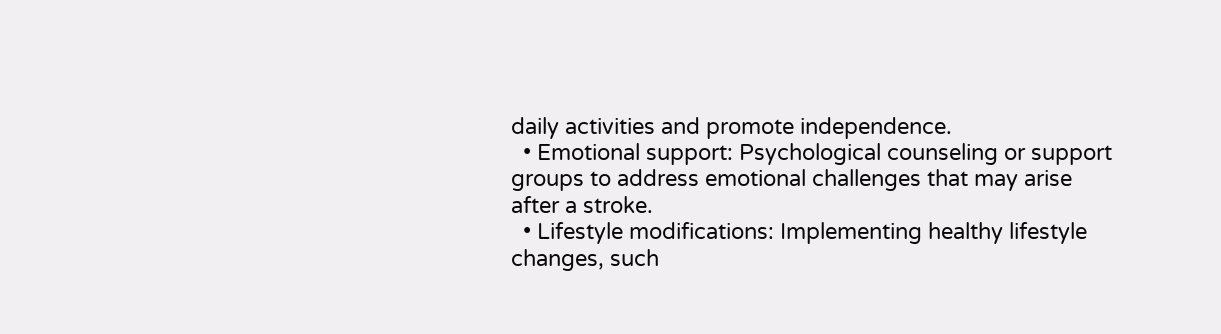daily activities and promote independence.
  • Emotional support: Psychological counseling or support groups to address emotional challenges that may arise after a stroke.
  • Lifestyle modifications: Implementing healthy lifestyle changes, such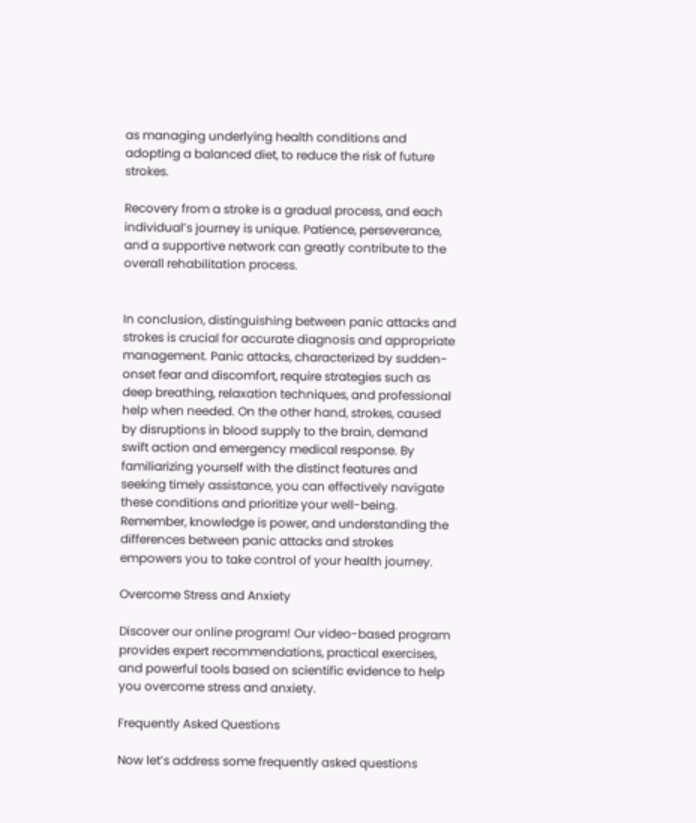as managing underlying health conditions and adopting a balanced diet, to reduce the risk of future strokes.

Recovery from a stroke is a gradual process, and each individual’s journey is unique. Patience, perseverance, and a supportive network can greatly contribute to the overall rehabilitation process.


In conclusion, distinguishing between panic attacks and strokes is crucial for accurate diagnosis and appropriate management. Panic attacks, characterized by sudden-onset fear and discomfort, require strategies such as deep breathing, relaxation techniques, and professional help when needed. On the other hand, strokes, caused by disruptions in blood supply to the brain, demand swift action and emergency medical response. By familiarizing yourself with the distinct features and seeking timely assistance, you can effectively navigate these conditions and prioritize your well-being. Remember, knowledge is power, and understanding the differences between panic attacks and strokes empowers you to take control of your health journey.

Overcome Stress and Anxiety

Discover our online program! Our video-based program provides expert recommendations, practical exercises, and powerful tools based on scientific evidence to help you overcome stress and anxiety.

Frequently Asked Questions

Now let’s address some frequently asked questions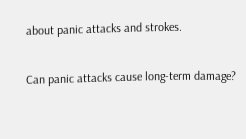about panic attacks and strokes.

Can panic attacks cause long-term damage?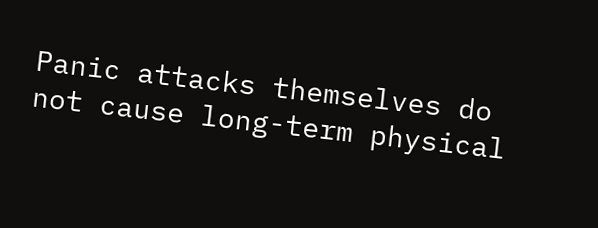Panic attacks themselves do not cause long-term physical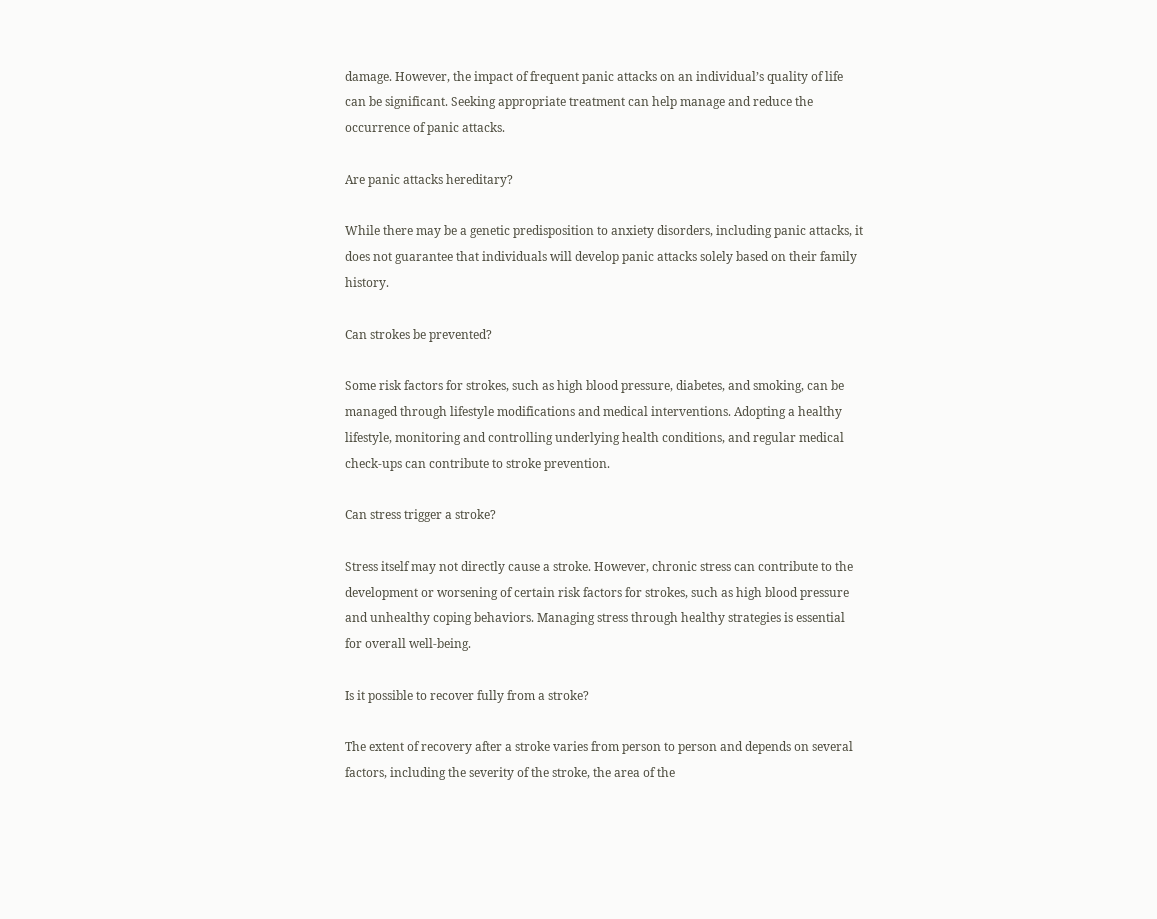damage. However, the impact of frequent panic attacks on an individual’s quality of life can be significant. Seeking appropriate treatment can help manage and reduce the occurrence of panic attacks.

Are panic attacks hereditary?

While there may be a genetic predisposition to anxiety disorders, including panic attacks, it does not guarantee that individuals will develop panic attacks solely based on their family history.

Can strokes be prevented?

Some risk factors for strokes, such as high blood pressure, diabetes, and smoking, can be managed through lifestyle modifications and medical interventions. Adopting a healthy lifestyle, monitoring and controlling underlying health conditions, and regular medical check-ups can contribute to stroke prevention.

Can stress trigger a stroke?

Stress itself may not directly cause a stroke. However, chronic stress can contribute to the development or worsening of certain risk factors for strokes, such as high blood pressure and unhealthy coping behaviors. Managing stress through healthy strategies is essential for overall well-being.

Is it possible to recover fully from a stroke?

The extent of recovery after a stroke varies from person to person and depends on several factors, including the severity of the stroke, the area of the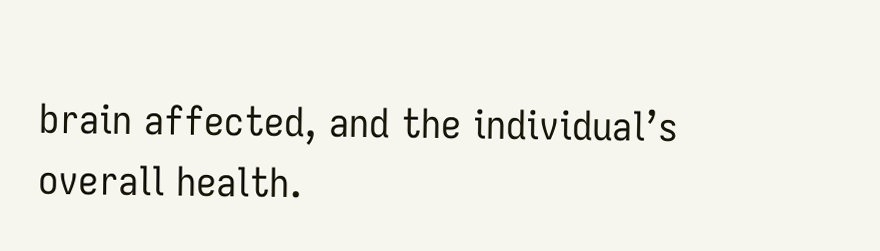brain affected, and the individual’s overall health.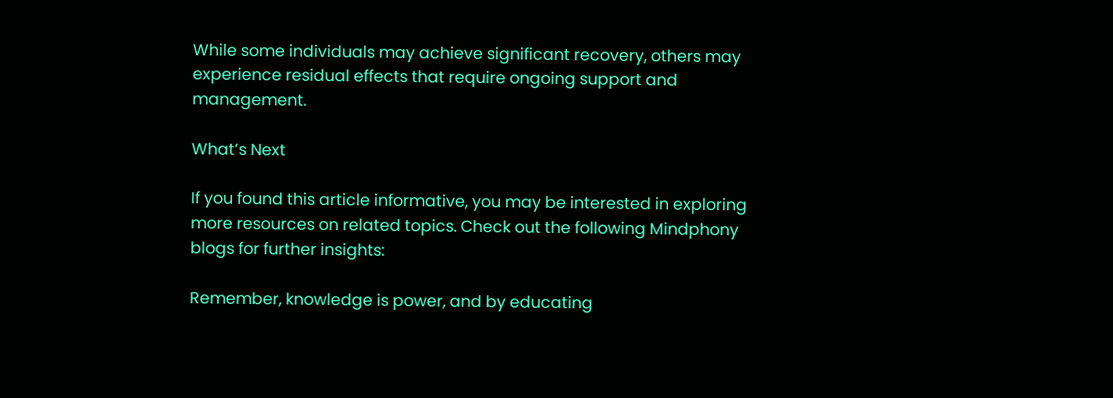While some individuals may achieve significant recovery, others may experience residual effects that require ongoing support and management.

What’s Next

If you found this article informative, you may be interested in exploring more resources on related topics. Check out the following Mindphony blogs for further insights:

Remember, knowledge is power, and by educating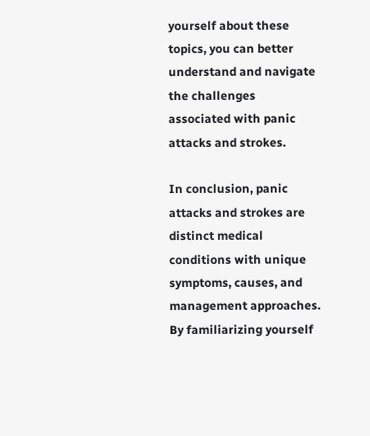yourself about these topics, you can better understand and navigate the challenges associated with panic attacks and strokes.

In conclusion, panic attacks and strokes are distinct medical conditions with unique symptoms, causes, and management approaches. By familiarizing yourself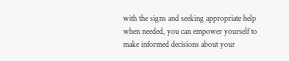with the signs and seeking appropriate help when needed, you can empower yourself to make informed decisions about your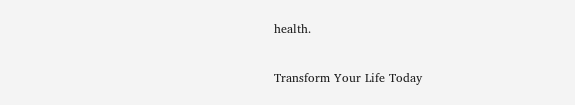health.

Transform Your Life Today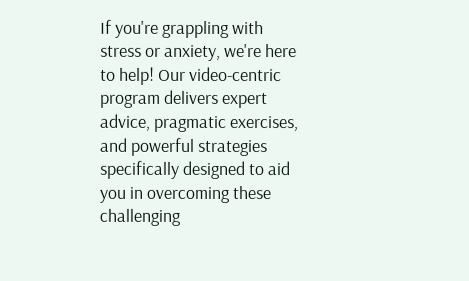If you're grappling with stress or anxiety, we're here to help! Our video-centric program delivers expert advice, pragmatic exercises, and powerful strategies specifically designed to aid you in overcoming these challenging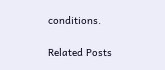conditions.

Related Posts